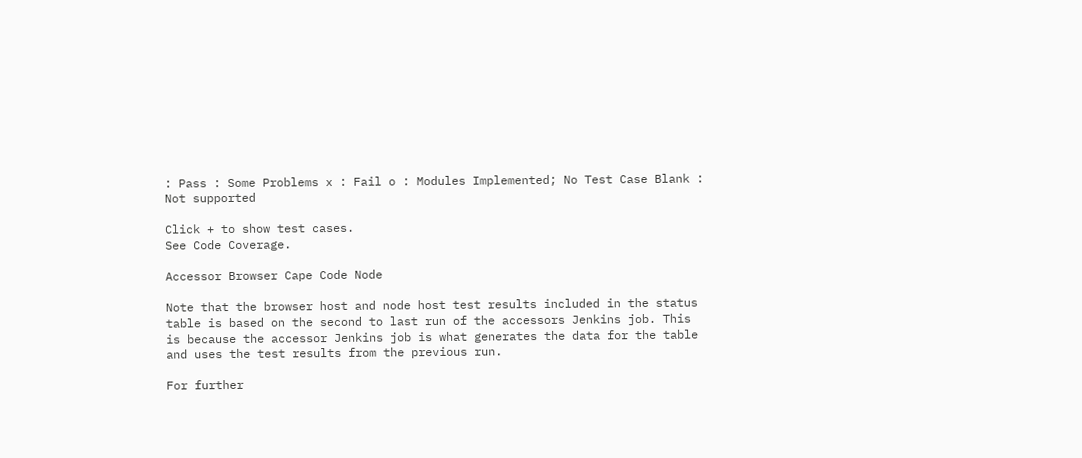: Pass : Some Problems x : Fail o : Modules Implemented; No Test Case Blank : Not supported

Click + to show test cases.
See Code Coverage.

Accessor Browser Cape Code Node

Note that the browser host and node host test results included in the status table is based on the second to last run of the accessors Jenkins job. This is because the accessor Jenkins job is what generates the data for the table and uses the test results from the previous run.

For further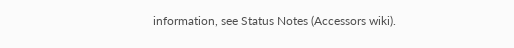information, see Status Notes (Accessors wiki).